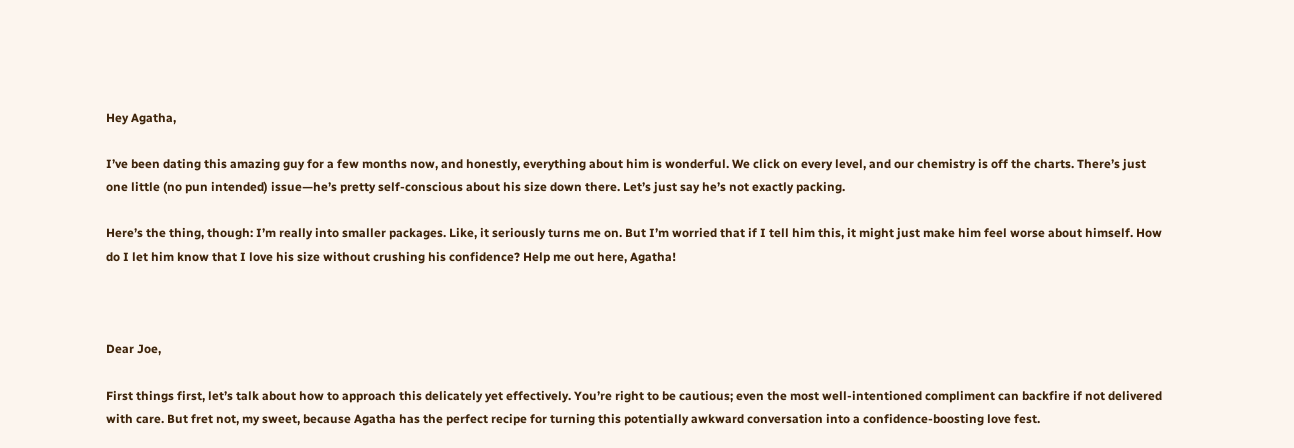Hey Agatha,

I’ve been dating this amazing guy for a few months now, and honestly, everything about him is wonderful. We click on every level, and our chemistry is off the charts. There’s just one little (no pun intended) issue—he’s pretty self-conscious about his size down there. Let’s just say he’s not exactly packing.

Here’s the thing, though: I’m really into smaller packages. Like, it seriously turns me on. But I’m worried that if I tell him this, it might just make him feel worse about himself. How do I let him know that I love his size without crushing his confidence? Help me out here, Agatha!



Dear Joe,

First things first, let’s talk about how to approach this delicately yet effectively. You’re right to be cautious; even the most well-intentioned compliment can backfire if not delivered with care. But fret not, my sweet, because Agatha has the perfect recipe for turning this potentially awkward conversation into a confidence-boosting love fest.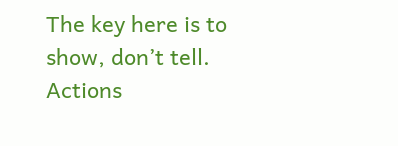The key here is to show, don’t tell. Actions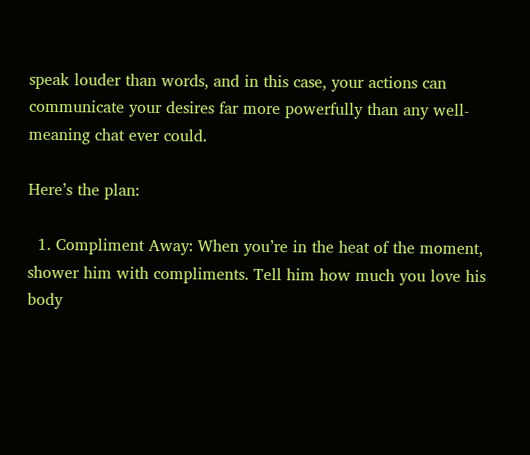speak louder than words, and in this case, your actions can communicate your desires far more powerfully than any well-meaning chat ever could.

Here’s the plan:

  1. Compliment Away: When you’re in the heat of the moment, shower him with compliments. Tell him how much you love his body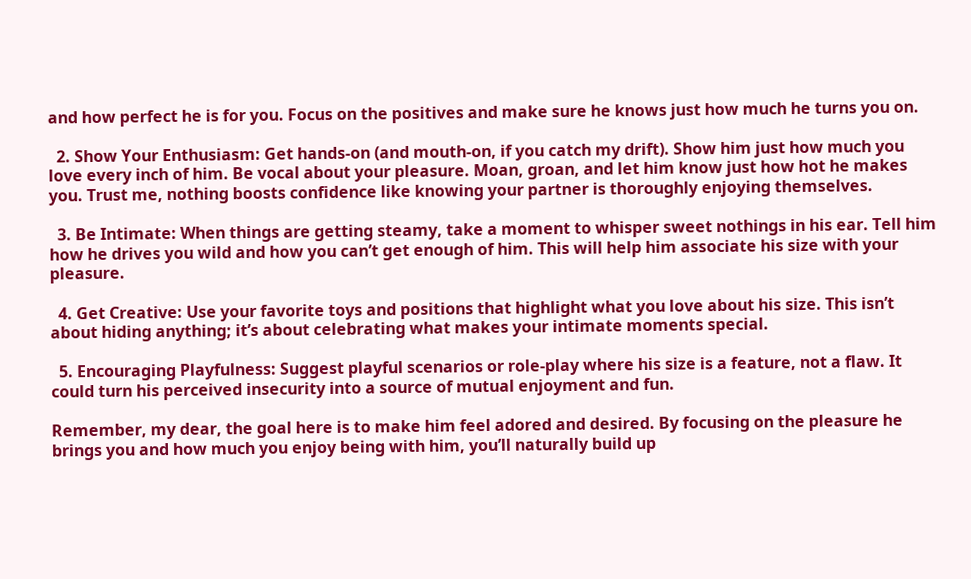and how perfect he is for you. Focus on the positives and make sure he knows just how much he turns you on.

  2. Show Your Enthusiasm: Get hands-on (and mouth-on, if you catch my drift). Show him just how much you love every inch of him. Be vocal about your pleasure. Moan, groan, and let him know just how hot he makes you. Trust me, nothing boosts confidence like knowing your partner is thoroughly enjoying themselves.

  3. Be Intimate: When things are getting steamy, take a moment to whisper sweet nothings in his ear. Tell him how he drives you wild and how you can’t get enough of him. This will help him associate his size with your pleasure.

  4. Get Creative: Use your favorite toys and positions that highlight what you love about his size. This isn’t about hiding anything; it’s about celebrating what makes your intimate moments special.

  5. Encouraging Playfulness: Suggest playful scenarios or role-play where his size is a feature, not a flaw. It could turn his perceived insecurity into a source of mutual enjoyment and fun.

Remember, my dear, the goal here is to make him feel adored and desired. By focusing on the pleasure he brings you and how much you enjoy being with him, you’ll naturally build up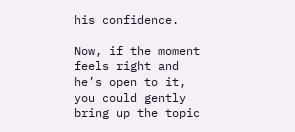his confidence.

Now, if the moment feels right and he’s open to it, you could gently bring up the topic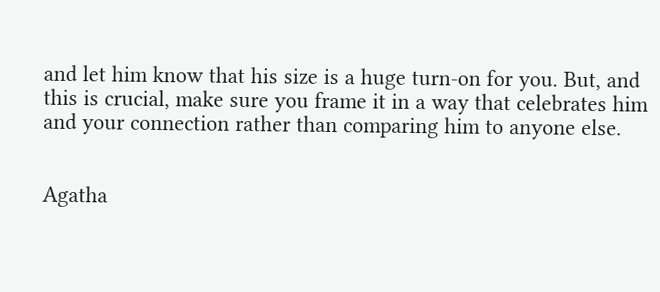and let him know that his size is a huge turn-on for you. But, and this is crucial, make sure you frame it in a way that celebrates him and your connection rather than comparing him to anyone else.


Agatha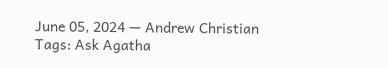June 05, 2024 — Andrew Christian
Tags: Ask Agatha